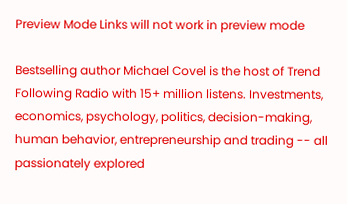Preview Mode Links will not work in preview mode

Bestselling author Michael Covel is the host of Trend Following Radio with 15+ million listens. Investments, economics, psychology, politics, decision-making, human behavior, entrepreneurship and trading -- all passionately explored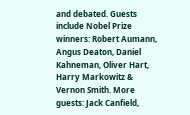and debated. Guests include Nobel Prize winners: Robert Aumann, Angus Deaton, Daniel Kahneman, Oliver Hart, Harry Markowitz & Vernon Smith. More guests: Jack Canfield,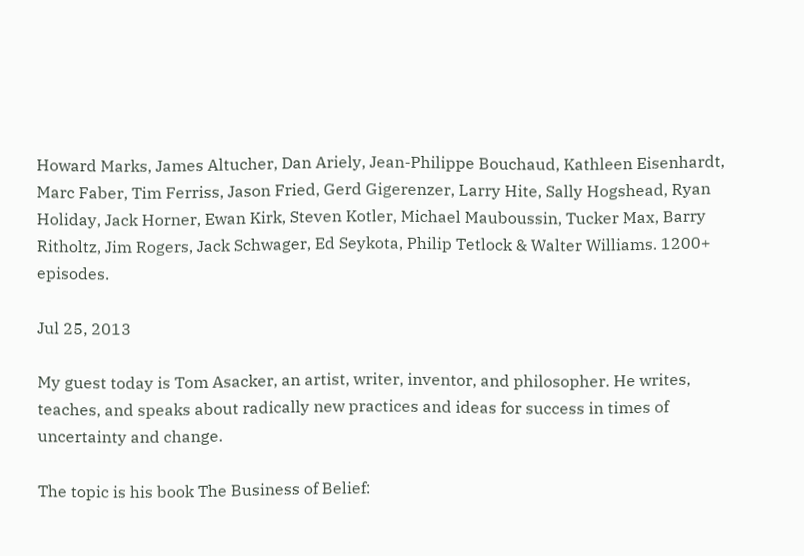Howard Marks, James Altucher, Dan Ariely, Jean-Philippe Bouchaud, Kathleen Eisenhardt, Marc Faber, Tim Ferriss, Jason Fried, Gerd Gigerenzer, Larry Hite, Sally Hogshead, Ryan Holiday, Jack Horner, Ewan Kirk, Steven Kotler, Michael Mauboussin, Tucker Max, Barry Ritholtz, Jim Rogers, Jack Schwager, Ed Seykota, Philip Tetlock & Walter Williams. 1200+ episodes.

Jul 25, 2013

My guest today is Tom Asacker, an artist, writer, inventor, and philosopher. He writes, teaches, and speaks about radically new practices and ideas for success in times of uncertainty and change.

The topic is his book The Business of Belief: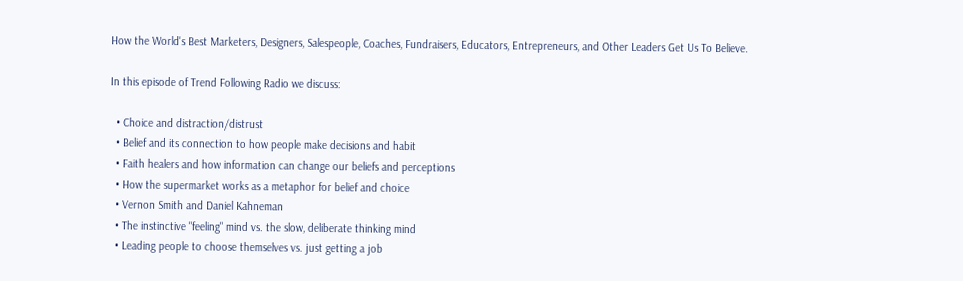How the World's Best Marketers, Designers, Salespeople, Coaches, Fundraisers, Educators, Entrepreneurs, and Other Leaders Get Us To Believe.

In this episode of Trend Following Radio we discuss:

  • Choice and distraction/distrust
  • Belief and its connection to how people make decisions and habit
  • Faith healers and how information can change our beliefs and perceptions
  • How the supermarket works as a metaphor for belief and choice
  • Vernon Smith and Daniel Kahneman
  • The instinctive "feeling" mind vs. the slow, deliberate thinking mind
  • Leading people to choose themselves vs. just getting a job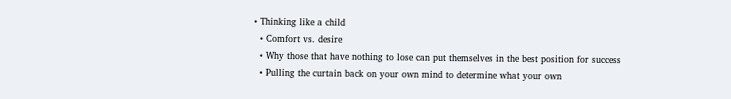• Thinking like a child
  • Comfort vs. desire
  • Why those that have nothing to lose can put themselves in the best position for success
  • Pulling the curtain back on your own mind to determine what your own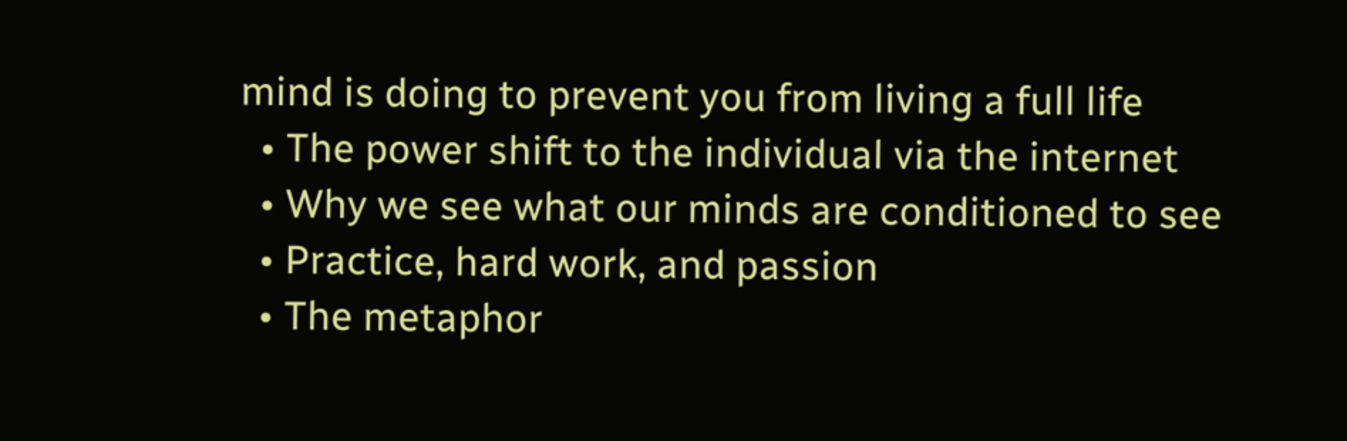mind is doing to prevent you from living a full life
  • The power shift to the individual via the internet
  • Why we see what our minds are conditioned to see
  • Practice, hard work, and passion
  • The metaphor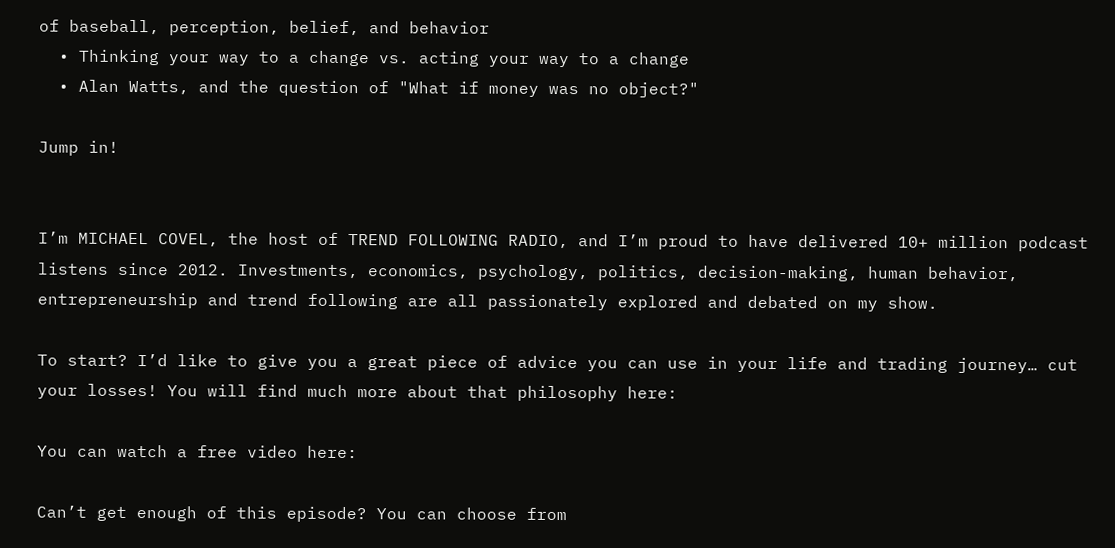of baseball, perception, belief, and behavior
  • Thinking your way to a change vs. acting your way to a change
  • Alan Watts, and the question of "What if money was no object?"

Jump in!


I’m MICHAEL COVEL, the host of TREND FOLLOWING RADIO, and I’m proud to have delivered 10+ million podcast listens since 2012. Investments, economics, psychology, politics, decision-making, human behavior, entrepreneurship and trend following are all passionately explored and debated on my show.

To start? I’d like to give you a great piece of advice you can use in your life and trading journey… cut your losses! You will find much more about that philosophy here:

You can watch a free video here:

Can’t get enough of this episode? You can choose from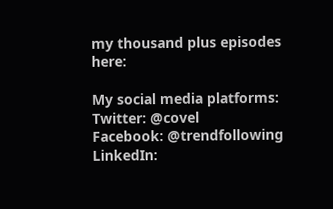my thousand plus episodes here:

My social media platforms:
Twitter: @covel
Facebook: @trendfollowing
LinkedIn: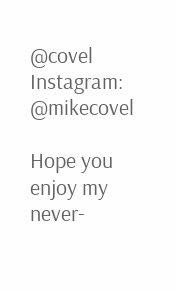@covel
Instagram: @mikecovel

Hope you enjoy my never-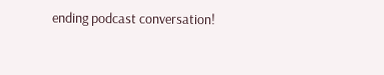ending podcast conversation!